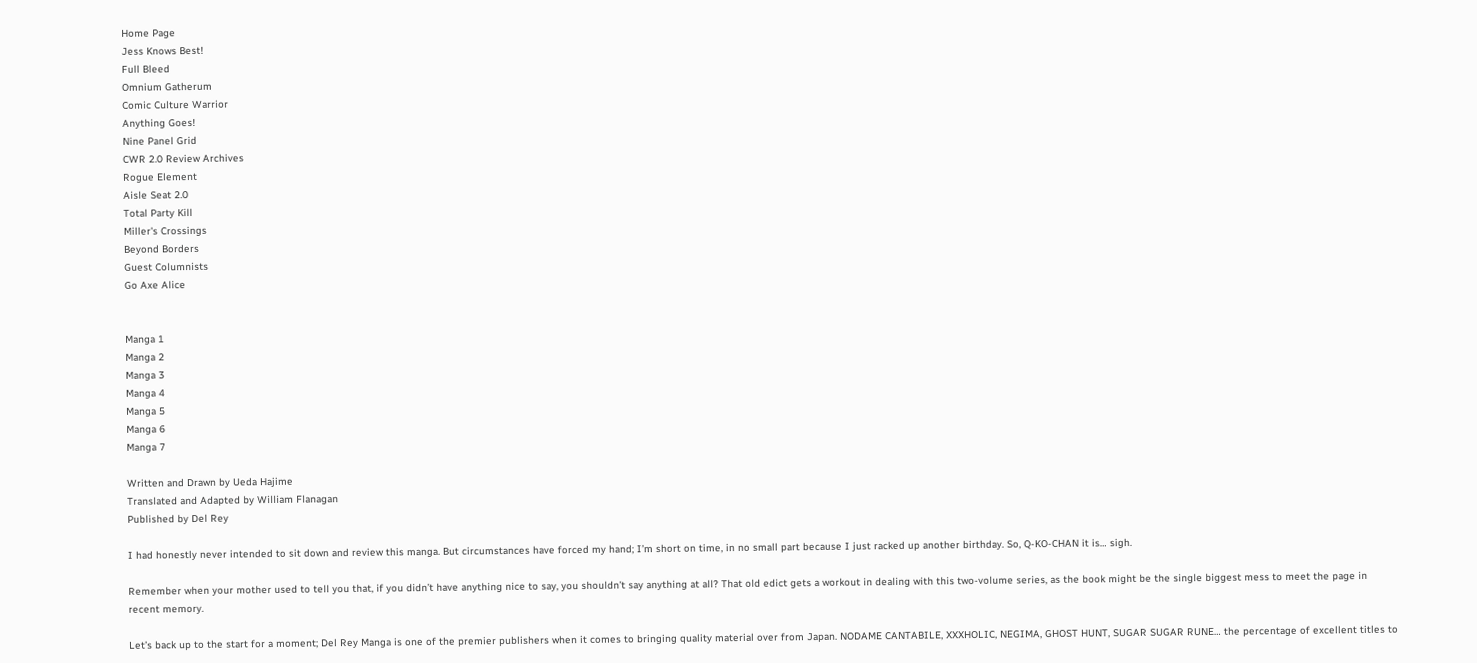Home Page
Jess Knows Best!
Full Bleed
Omnium Gatherum
Comic Culture Warrior
Anything Goes!
Nine Panel Grid
CWR 2.0 Review Archives
Rogue Element
Aisle Seat 2.0
Total Party Kill
Miller's Crossings
Beyond Borders
Guest Columnists
Go Axe Alice


Manga 1
Manga 2
Manga 3
Manga 4
Manga 5
Manga 6
Manga 7

Written and Drawn by Ueda Hajime
Translated and Adapted by William Flanagan
Published by Del Rey

I had honestly never intended to sit down and review this manga. But circumstances have forced my hand; I’m short on time, in no small part because I just racked up another birthday. So, Q-KO-CHAN it is… sigh.

Remember when your mother used to tell you that, if you didn’t have anything nice to say, you shouldn’t say anything at all? That old edict gets a workout in dealing with this two-volume series, as the book might be the single biggest mess to meet the page in recent memory.

Let’s back up to the start for a moment; Del Rey Manga is one of the premier publishers when it comes to bringing quality material over from Japan. NODAME CANTABILE, XXXHOLIC, NEGIMA, GHOST HUNT, SUGAR SUGAR RUNE… the percentage of excellent titles to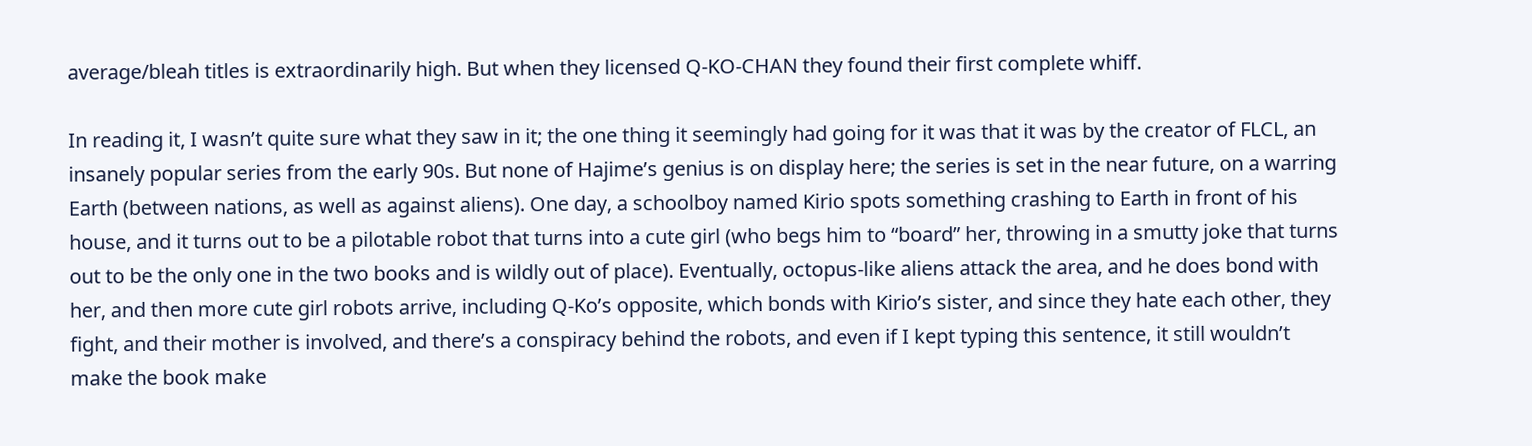average/bleah titles is extraordinarily high. But when they licensed Q-KO-CHAN they found their first complete whiff.

In reading it, I wasn’t quite sure what they saw in it; the one thing it seemingly had going for it was that it was by the creator of FLCL, an insanely popular series from the early 90s. But none of Hajime’s genius is on display here; the series is set in the near future, on a warring Earth (between nations, as well as against aliens). One day, a schoolboy named Kirio spots something crashing to Earth in front of his house, and it turns out to be a pilotable robot that turns into a cute girl (who begs him to “board” her, throwing in a smutty joke that turns out to be the only one in the two books and is wildly out of place). Eventually, octopus-like aliens attack the area, and he does bond with her, and then more cute girl robots arrive, including Q-Ko’s opposite, which bonds with Kirio’s sister, and since they hate each other, they fight, and their mother is involved, and there’s a conspiracy behind the robots, and even if I kept typing this sentence, it still wouldn’t make the book make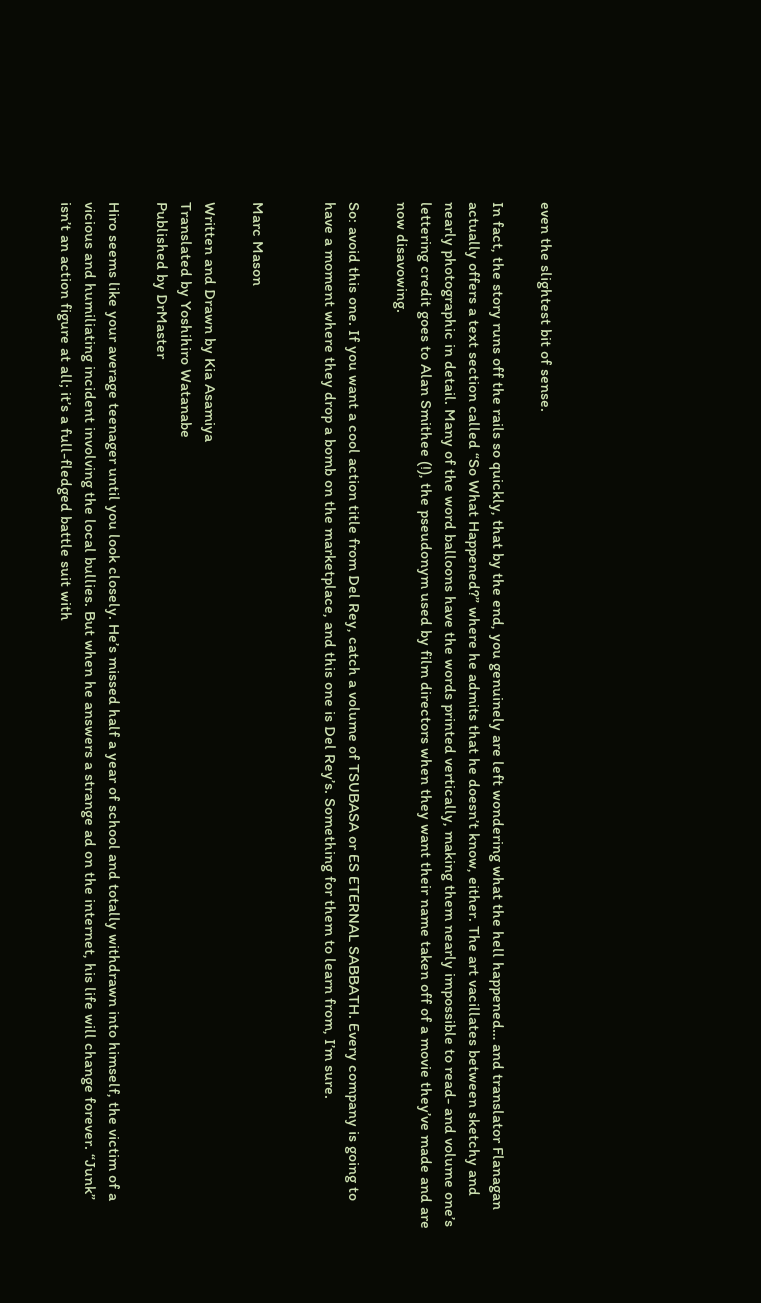even the slightest bit of sense.

In fact, the story runs off the rails so quickly, that by the end, you genuinely are left wondering what the hell happened… and translator Flanagan actually offers a text section called “So What Happened?” where he admits that he doesn’t know, either. The art vacillates between sketchy and nearly photographic in detail. Many of the word balloons have the words printed vertically, making them nearly impossible to read- and volume one’s lettering credit goes to Alan Smithee (!), the pseudonym used by film directors when they want their name taken off of a movie they’ve made and are now disavowing.

So: avoid this one. If you want a cool action title from Del Rey, catch a volume of TSUBASA or ES ETERNAL SABBATH. Every company is going to have a moment where they drop a bomb on the marketplace, and this one is Del Rey’s. Something for them to learn from, I’m sure.


Marc Mason

Written and Drawn by Kia Asamiya
Translated by Yoshihiro Watanabe
Published by DrMaster

Hiro seems like your average teenager until you look closely. He’s missed half a year of school and totally withdrawn into himself, the victim of a vicious and humiliating incident involving the local bullies. But when he answers a strange ad on the internet, his life will change forever. “Junk” isn’t an action figure at all; it’s a full-fledged battle suit with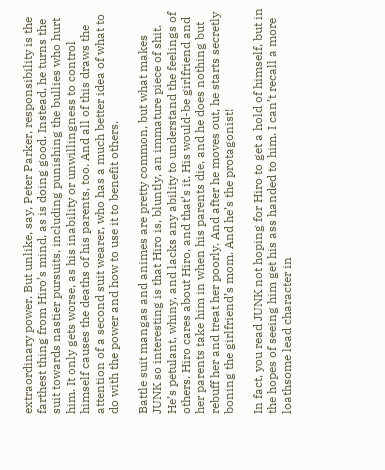extraordinary power. But unlike, say, Peter Parker, responsibility is the farthest thing from Hiro’s mind, as is doing good. Instead, he turns the suit towards nastier pursuits, including punishing the bullies who hurt him. It only gets worse, as his inability or unwillingness to control himself causes the deaths of his parents, too. And all of this draws the attention of a second suit wearer, who has a much better idea of what to do with the power and how to use it to benefit others.

Battle suit mangas and animes are pretty common, but what makes JUNK so interesting is that Hiro is, bluntly, an immature piece of shit. He’s petulant, whiny, and lacks any ability to understand the feelings of others. Hiro cares about Hiro, and that’s it. His would-be girlfriend and her parents take him in when his parents die, and he does nothing but rebuff her and treat her poorly. And after he moves out, he starts secretly boning the girlfriend’s mom. And he’s the protagonist!

In fact, you read JUNK not hoping for Hiro to get a hold of himself, but in the hopes of seeing him get his ass handed to him. I can’t recall a more loathsome lead character in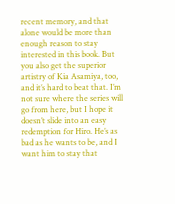recent memory, and that alone would be more than enough reason to stay interested in this book. But you also get the superior artistry of Kia Asamiya, too, and it’s hard to beat that. I’m not sure where the series will go from here, but I hope it doesn’t slide into an easy redemption for Hiro. He’s as bad as he wants to be, and I want him to stay that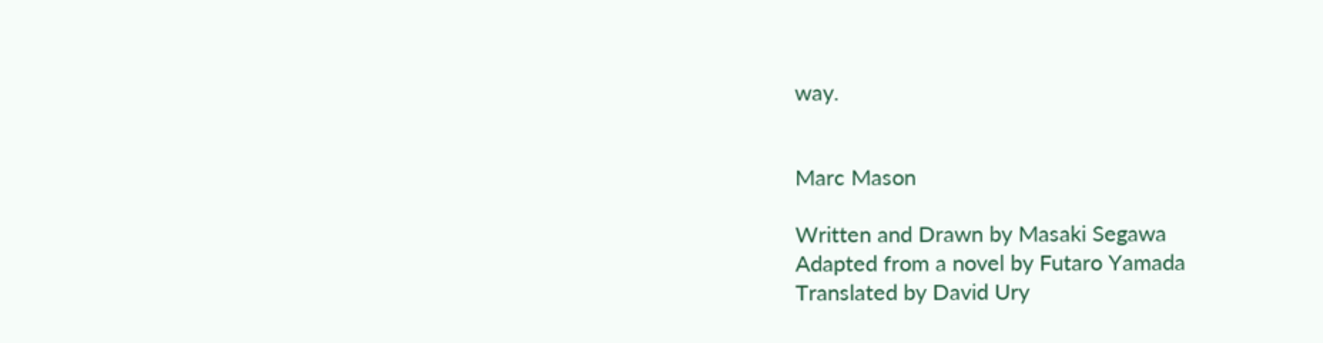way.


Marc Mason

Written and Drawn by Masaki Segawa
Adapted from a novel by Futaro Yamada
Translated by David Ury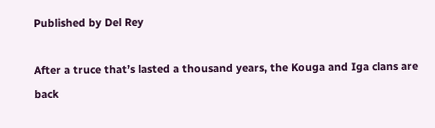Published by Del Rey

After a truce that’s lasted a thousand years, the Kouga and Iga clans are back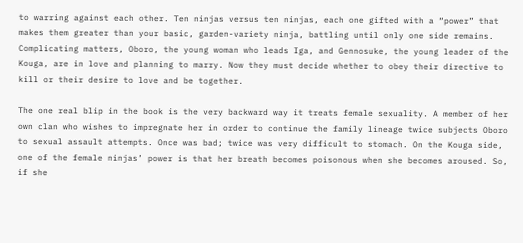to warring against each other. Ten ninjas versus ten ninjas, each one gifted with a “power” that makes them greater than your basic, garden-variety ninja, battling until only one side remains. Complicating matters, Oboro, the young woman who leads Iga, and Gennosuke, the young leader of the Kouga, are in love and planning to marry. Now they must decide whether to obey their directive to kill or their desire to love and be together.

The one real blip in the book is the very backward way it treats female sexuality. A member of her own clan who wishes to impregnate her in order to continue the family lineage twice subjects Oboro to sexual assault attempts. Once was bad; twice was very difficult to stomach. On the Kouga side, one of the female ninjas’ power is that her breath becomes poisonous when she becomes aroused. So, if she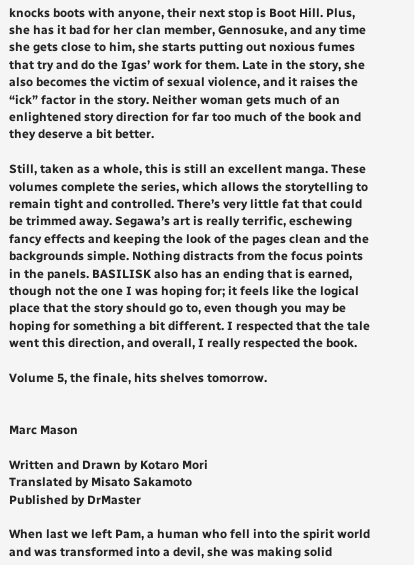knocks boots with anyone, their next stop is Boot Hill. Plus, she has it bad for her clan member, Gennosuke, and any time she gets close to him, she starts putting out noxious fumes that try and do the Igas’ work for them. Late in the story, she also becomes the victim of sexual violence, and it raises the “ick” factor in the story. Neither woman gets much of an enlightened story direction for far too much of the book and they deserve a bit better.

Still, taken as a whole, this is still an excellent manga. These volumes complete the series, which allows the storytelling to remain tight and controlled. There’s very little fat that could be trimmed away. Segawa’s art is really terrific, eschewing fancy effects and keeping the look of the pages clean and the backgrounds simple. Nothing distracts from the focus points in the panels. BASILISK also has an ending that is earned, though not the one I was hoping for; it feels like the logical place that the story should go to, even though you may be hoping for something a bit different. I respected that the tale went this direction, and overall, I really respected the book.

Volume 5, the finale, hits shelves tomorrow.


Marc Mason

Written and Drawn by Kotaro Mori
Translated by Misato Sakamoto
Published by DrMaster

When last we left Pam, a human who fell into the spirit world and was transformed into a devil, she was making solid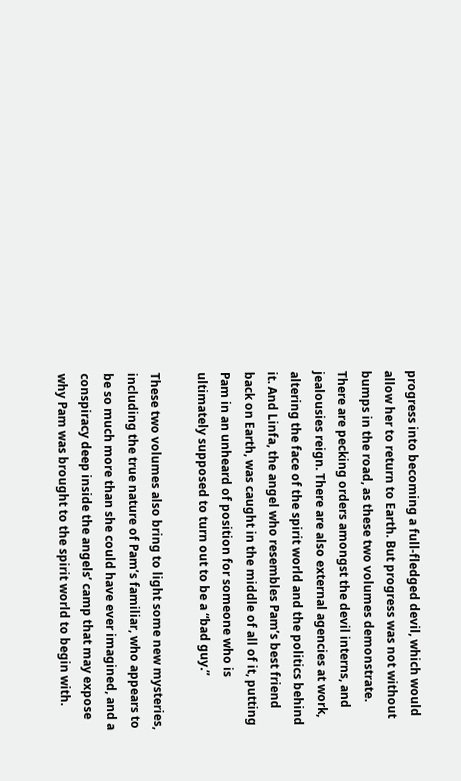progress into becoming a full-fledged devil, which would allow her to return to Earth. But progress was not without bumps in the road, as these two volumes demonstrate. There are pecking orders amongst the devil interns, and jealousies reign. There are also external agencies at work, altering the face of the spirit world and the politics behind it. And Linfa, the angel who resembles Pam’s best friend back on Earth, was caught in the middle of all of it, putting Pam in an unheard of position for someone who is ultimately supposed to turn out to be a “bad guy.”

These two volumes also bring to light some new mysteries, including the true nature of Pam’s familiar, who appears to be so much more than she could have ever imagined, and a conspiracy deep inside the angels’ camp that may expose why Pam was brought to the spirit world to begin with.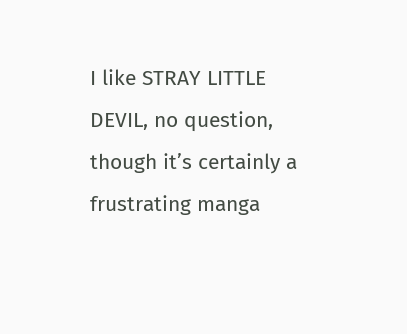I like STRAY LITTLE DEVIL, no question, though it’s certainly a frustrating manga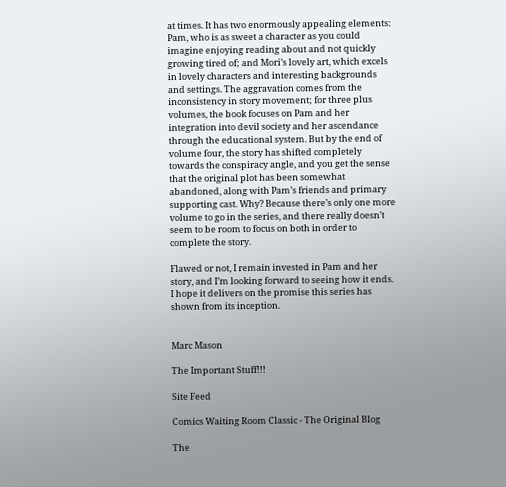at times. It has two enormously appealing elements: Pam, who is as sweet a character as you could imagine enjoying reading about and not quickly growing tired of; and Mori’s lovely art, which excels in lovely characters and interesting backgrounds and settings. The aggravation comes from the inconsistency in story movement; for three plus volumes, the book focuses on Pam and her integration into devil society and her ascendance through the educational system. But by the end of volume four, the story has shifted completely towards the conspiracy angle, and you get the sense that the original plot has been somewhat abandoned, along with Pam’s friends and primary supporting cast. Why? Because there’s only one more volume to go in the series, and there really doesn’t seem to be room to focus on both in order to complete the story.

Flawed or not, I remain invested in Pam and her story, and I’m looking forward to seeing how it ends. I hope it delivers on the promise this series has shown from its inception.


Marc Mason

The Important Stuff!!!

Site Feed

Comics Waiting Room Classic - The Original Blog

The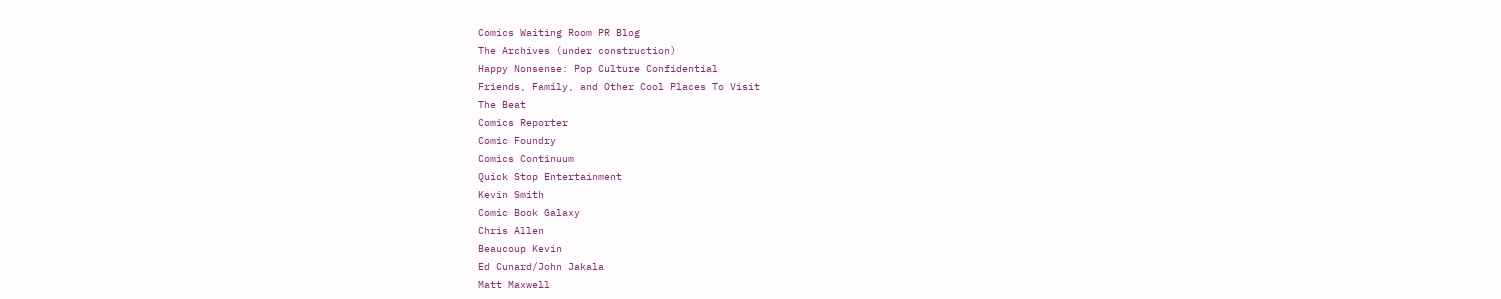Comics Waiting Room PR Blog
The Archives (under construction)
Happy Nonsense: Pop Culture Confidential
Friends, Family, and Other Cool Places To Visit
The Beat
Comics Reporter
Comic Foundry
Comics Continuum
Quick Stop Entertainment
Kevin Smith
Comic Book Galaxy
Chris Allen
Beaucoup Kevin
Ed Cunard/John Jakala
Matt Maxwell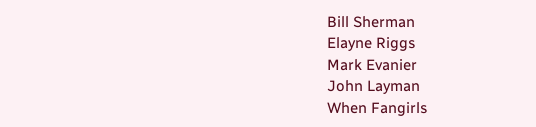Bill Sherman
Elayne Riggs
Mark Evanier
John Layman
When Fangirls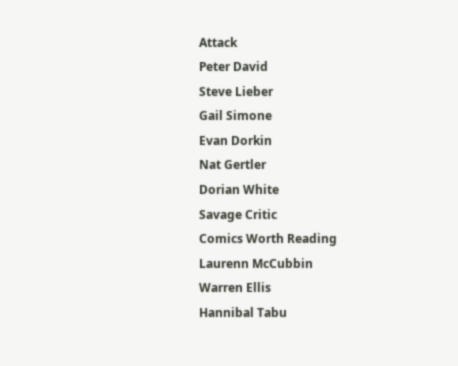Attack
Peter David
Steve Lieber
Gail Simone
Evan Dorkin
Nat Gertler
Dorian White
Savage Critic
Comics Worth Reading
Laurenn McCubbin
Warren Ellis
Hannibal Tabu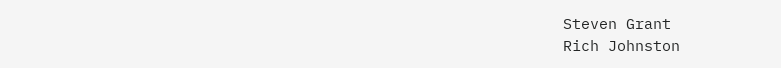Steven Grant
Rich Johnston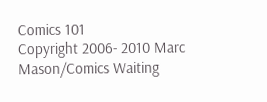Comics 101
Copyright 2006- 2010 Marc Mason/Comics Waiting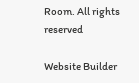Room. All rights reserved

Website Builder